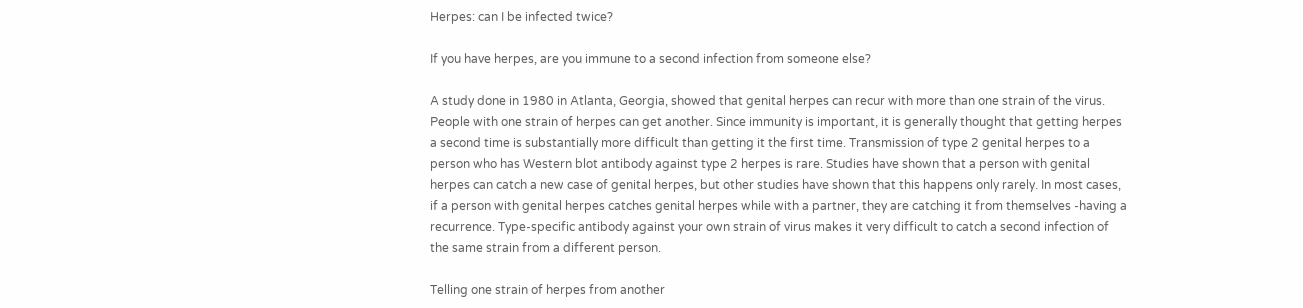Herpes: can I be infected twice?

If you have herpes, are you immune to a second infection from someone else?

A study done in 1980 in Atlanta, Georgia, showed that genital herpes can recur with more than one strain of the virus. People with one strain of herpes can get another. Since immunity is important, it is generally thought that getting herpes a second time is substantially more difficult than getting it the first time. Transmission of type 2 genital herpes to a person who has Western blot antibody against type 2 herpes is rare. Studies have shown that a person with genital herpes can catch a new case of genital herpes, but other studies have shown that this happens only rarely. In most cases, if a person with genital herpes catches genital herpes while with a partner, they are catching it from themselves -having a recurrence. Type-specific antibody against your own strain of virus makes it very difficult to catch a second infection of the same strain from a different person.

Telling one strain of herpes from another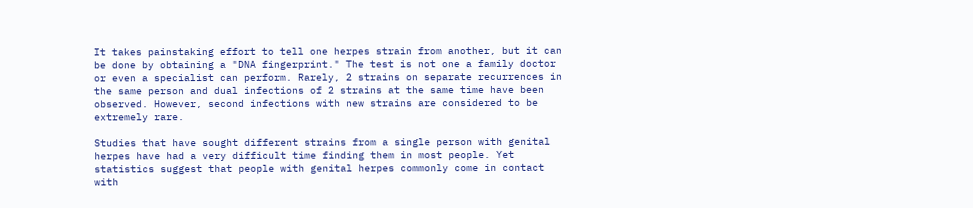It takes painstaking effort to tell one herpes strain from another, but it can be done by obtaining a "DNA fingerprint." The test is not one a family doctor or even a specialist can perform. Rarely, 2 strains on separate recurrences in the same person and dual infections of 2 strains at the same time have been observed. However, second infections with new strains are considered to be extremely rare.

Studies that have sought different strains from a single person with genital herpes have had a very difficult time finding them in most people. Yet statistics suggest that people with genital herpes commonly come in contact with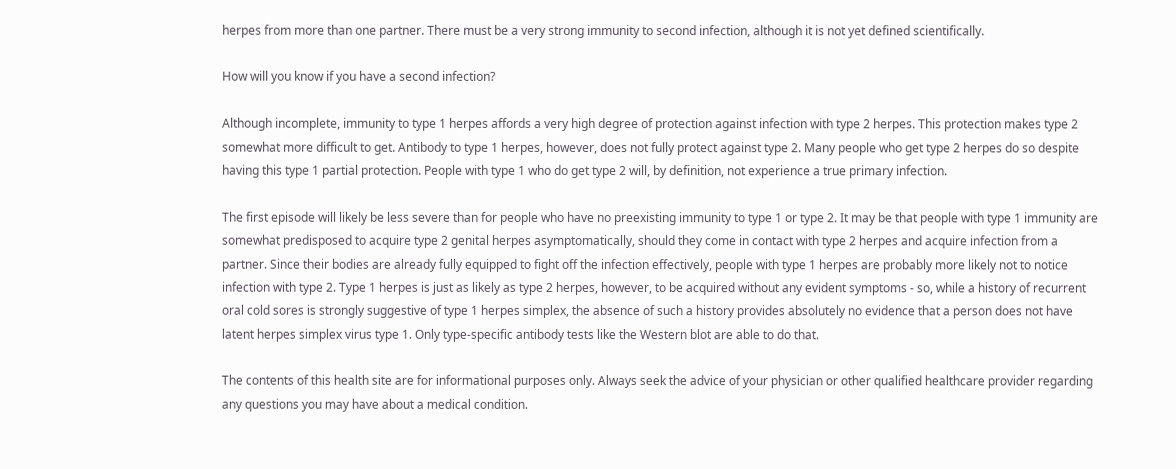herpes from more than one partner. There must be a very strong immunity to second infection, although it is not yet defined scientifically.

How will you know if you have a second infection?

Although incomplete, immunity to type 1 herpes affords a very high degree of protection against infection with type 2 herpes. This protection makes type 2 somewhat more difficult to get. Antibody to type 1 herpes, however, does not fully protect against type 2. Many people who get type 2 herpes do so despite having this type 1 partial protection. People with type 1 who do get type 2 will, by definition, not experience a true primary infection.

The first episode will likely be less severe than for people who have no preexisting immunity to type 1 or type 2. It may be that people with type 1 immunity are somewhat predisposed to acquire type 2 genital herpes asymptomatically, should they come in contact with type 2 herpes and acquire infection from a partner. Since their bodies are already fully equipped to fight off the infection effectively, people with type 1 herpes are probably more likely not to notice infection with type 2. Type 1 herpes is just as likely as type 2 herpes, however, to be acquired without any evident symptoms - so, while a history of recurrent oral cold sores is strongly suggestive of type 1 herpes simplex, the absence of such a history provides absolutely no evidence that a person does not have latent herpes simplex virus type 1. Only type-specific antibody tests like the Western blot are able to do that.

The contents of this health site are for informational purposes only. Always seek the advice of your physician or other qualified healthcare provider regarding any questions you may have about a medical condition.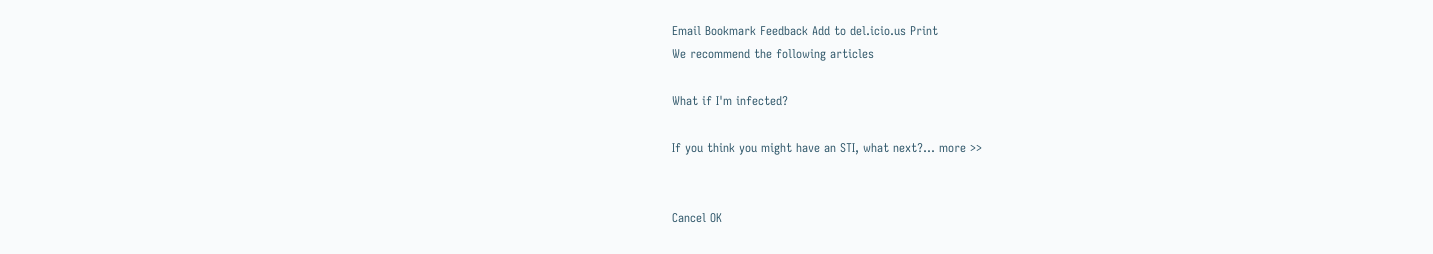Email Bookmark Feedback Add to del.icio.us Print
We recommend the following articles

What if I'm infected?

If you think you might have an STI, what next?... more >>


Cancel OK